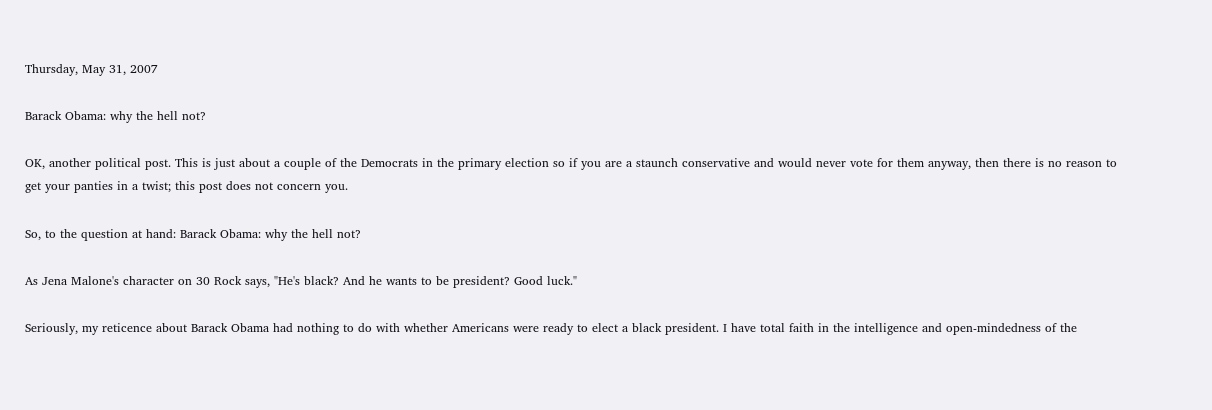Thursday, May 31, 2007

Barack Obama: why the hell not?

OK, another political post. This is just about a couple of the Democrats in the primary election so if you are a staunch conservative and would never vote for them anyway, then there is no reason to get your panties in a twist; this post does not concern you.

So, to the question at hand: Barack Obama: why the hell not?

As Jena Malone's character on 30 Rock says, "He's black? And he wants to be president? Good luck."

Seriously, my reticence about Barack Obama had nothing to do with whether Americans were ready to elect a black president. I have total faith in the intelligence and open-mindedness of the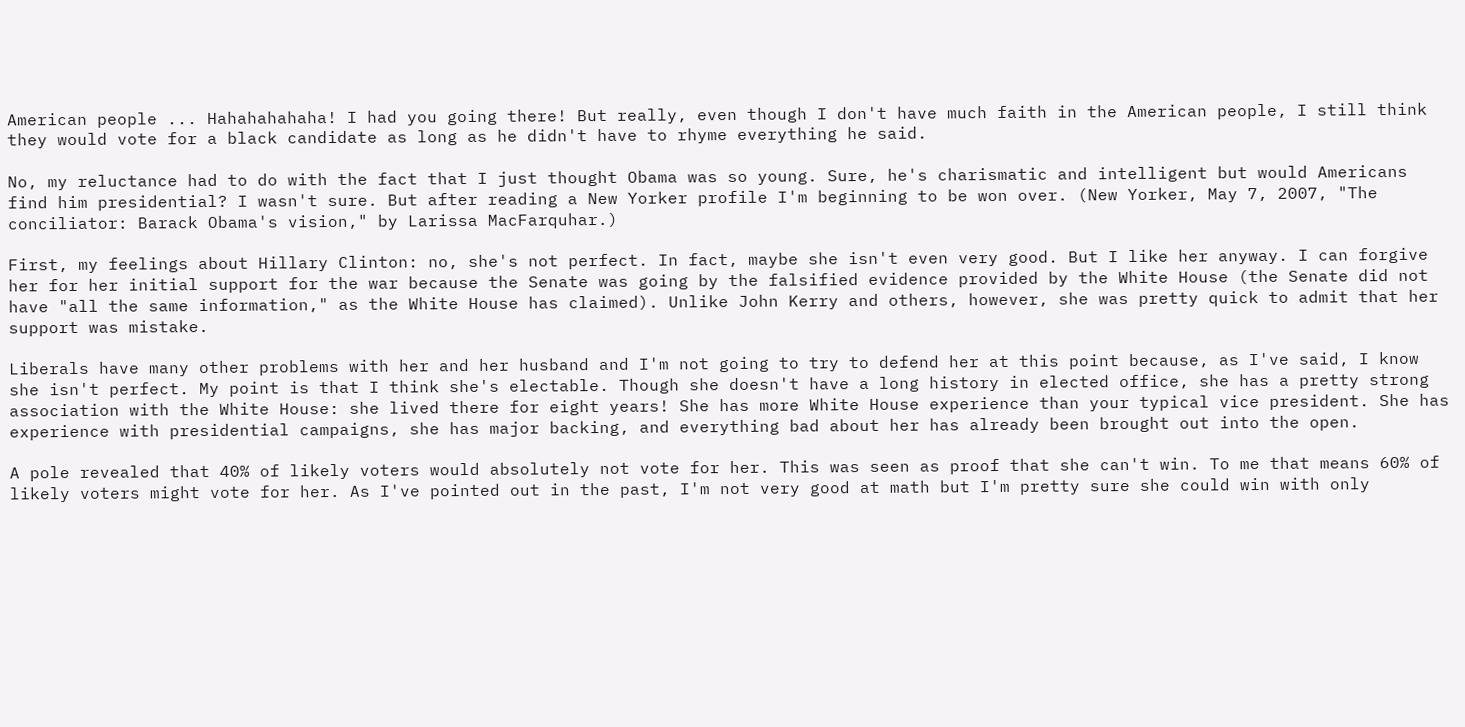American people ... Hahahahahaha! I had you going there! But really, even though I don't have much faith in the American people, I still think they would vote for a black candidate as long as he didn't have to rhyme everything he said.

No, my reluctance had to do with the fact that I just thought Obama was so young. Sure, he's charismatic and intelligent but would Americans find him presidential? I wasn't sure. But after reading a New Yorker profile I'm beginning to be won over. (New Yorker, May 7, 2007, "The conciliator: Barack Obama's vision," by Larissa MacFarquhar.)

First, my feelings about Hillary Clinton: no, she's not perfect. In fact, maybe she isn't even very good. But I like her anyway. I can forgive her for her initial support for the war because the Senate was going by the falsified evidence provided by the White House (the Senate did not have "all the same information," as the White House has claimed). Unlike John Kerry and others, however, she was pretty quick to admit that her support was mistake.

Liberals have many other problems with her and her husband and I'm not going to try to defend her at this point because, as I've said, I know she isn't perfect. My point is that I think she's electable. Though she doesn't have a long history in elected office, she has a pretty strong association with the White House: she lived there for eight years! She has more White House experience than your typical vice president. She has experience with presidential campaigns, she has major backing, and everything bad about her has already been brought out into the open.

A pole revealed that 40% of likely voters would absolutely not vote for her. This was seen as proof that she can't win. To me that means 60% of likely voters might vote for her. As I've pointed out in the past, I'm not very good at math but I'm pretty sure she could win with only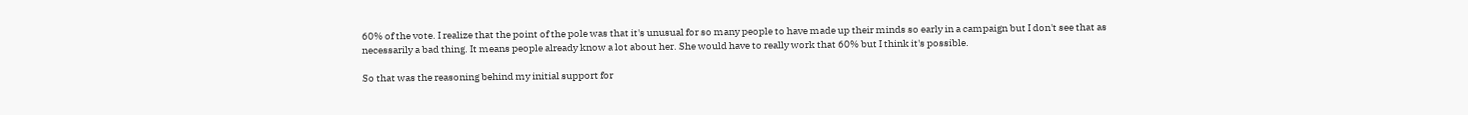60% of the vote. I realize that the point of the pole was that it's unusual for so many people to have made up their minds so early in a campaign but I don't see that as necessarily a bad thing. It means people already know a lot about her. She would have to really work that 60% but I think it's possible.

So that was the reasoning behind my initial support for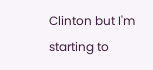Clinton but I'm starting to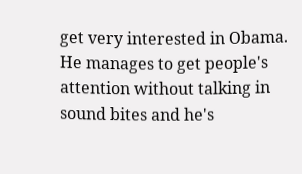get very interested in Obama. He manages to get people's attention without talking in sound bites and he's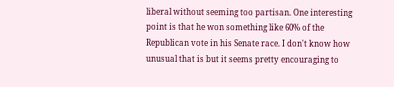liberal without seeming too partisan. One interesting point is that he won something like 60% of the Republican vote in his Senate race. I don't know how unusual that is but it seems pretty encouraging to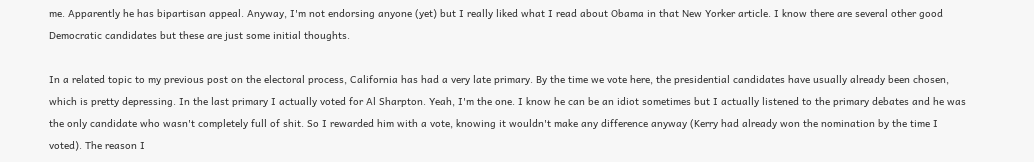me. Apparently he has bipartisan appeal. Anyway, I'm not endorsing anyone (yet) but I really liked what I read about Obama in that New Yorker article. I know there are several other good Democratic candidates but these are just some initial thoughts.

In a related topic to my previous post on the electoral process, California has had a very late primary. By the time we vote here, the presidential candidates have usually already been chosen, which is pretty depressing. In the last primary I actually voted for Al Sharpton. Yeah, I'm the one. I know he can be an idiot sometimes but I actually listened to the primary debates and he was the only candidate who wasn't completely full of shit. So I rewarded him with a vote, knowing it wouldn't make any difference anyway (Kerry had already won the nomination by the time I voted). The reason I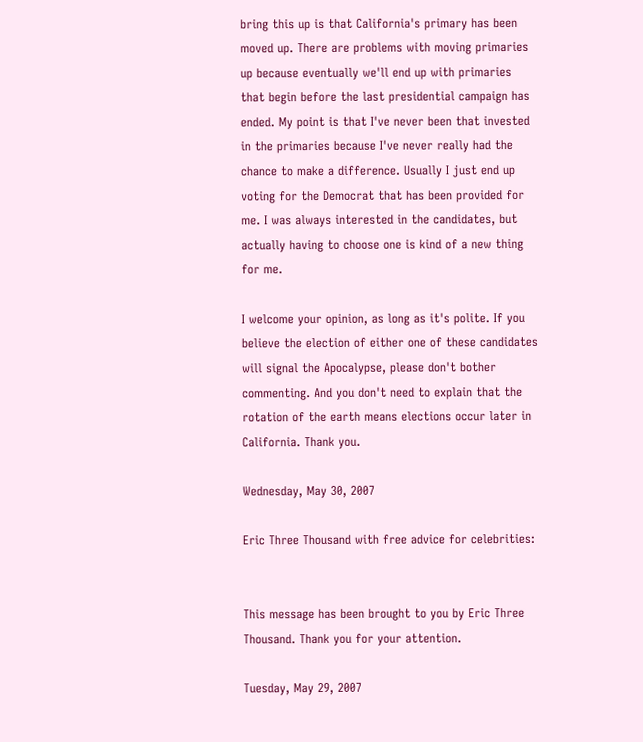bring this up is that California's primary has been moved up. There are problems with moving primaries up because eventually we'll end up with primaries that begin before the last presidential campaign has ended. My point is that I've never been that invested in the primaries because I've never really had the chance to make a difference. Usually I just end up voting for the Democrat that has been provided for me. I was always interested in the candidates, but actually having to choose one is kind of a new thing for me.

I welcome your opinion, as long as it's polite. If you believe the election of either one of these candidates will signal the Apocalypse, please don't bother commenting. And you don't need to explain that the rotation of the earth means elections occur later in California. Thank you.

Wednesday, May 30, 2007

Eric Three Thousand with free advice for celebrities:


This message has been brought to you by Eric Three Thousand. Thank you for your attention.

Tuesday, May 29, 2007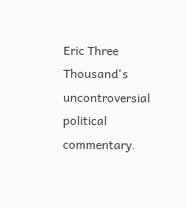Eric Three Thousand's uncontroversial political commentary.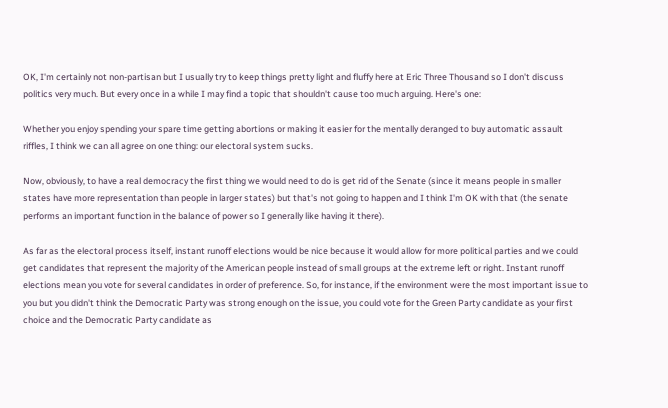OK, I'm certainly not non-partisan but I usually try to keep things pretty light and fluffy here at Eric Three Thousand so I don't discuss politics very much. But every once in a while I may find a topic that shouldn't cause too much arguing. Here's one:

Whether you enjoy spending your spare time getting abortions or making it easier for the mentally deranged to buy automatic assault riffles, I think we can all agree on one thing: our electoral system sucks.

Now, obviously, to have a real democracy the first thing we would need to do is get rid of the Senate (since it means people in smaller states have more representation than people in larger states) but that's not going to happen and I think I'm OK with that (the senate performs an important function in the balance of power so I generally like having it there).

As far as the electoral process itself, instant runoff elections would be nice because it would allow for more political parties and we could get candidates that represent the majority of the American people instead of small groups at the extreme left or right. Instant runoff elections mean you vote for several candidates in order of preference. So, for instance, if the environment were the most important issue to you but you didn't think the Democratic Party was strong enough on the issue, you could vote for the Green Party candidate as your first choice and the Democratic Party candidate as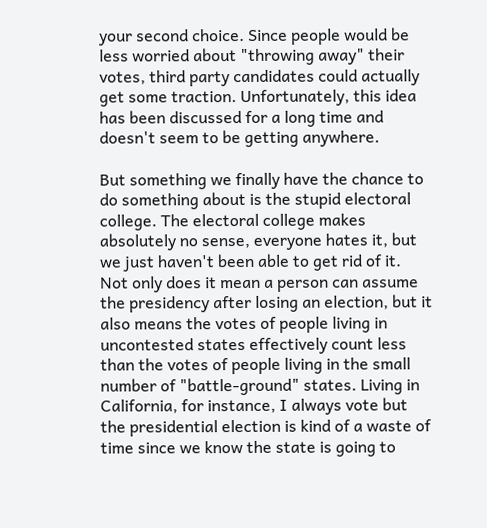your second choice. Since people would be less worried about "throwing away" their votes, third party candidates could actually get some traction. Unfortunately, this idea has been discussed for a long time and doesn't seem to be getting anywhere.

But something we finally have the chance to do something about is the stupid electoral college. The electoral college makes absolutely no sense, everyone hates it, but we just haven't been able to get rid of it. Not only does it mean a person can assume the presidency after losing an election, but it also means the votes of people living in uncontested states effectively count less than the votes of people living in the small number of "battle-ground" states. Living in California, for instance, I always vote but the presidential election is kind of a waste of time since we know the state is going to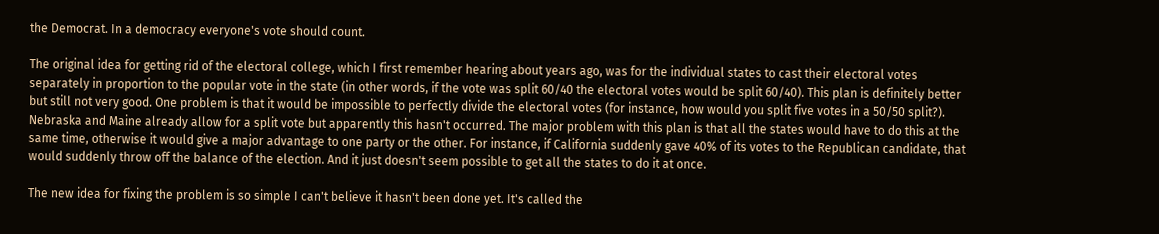the Democrat. In a democracy everyone's vote should count.

The original idea for getting rid of the electoral college, which I first remember hearing about years ago, was for the individual states to cast their electoral votes separately in proportion to the popular vote in the state (in other words, if the vote was split 60/40 the electoral votes would be split 60/40). This plan is definitely better but still not very good. One problem is that it would be impossible to perfectly divide the electoral votes (for instance, how would you split five votes in a 50/50 split?). Nebraska and Maine already allow for a split vote but apparently this hasn't occurred. The major problem with this plan is that all the states would have to do this at the same time, otherwise it would give a major advantage to one party or the other. For instance, if California suddenly gave 40% of its votes to the Republican candidate, that would suddenly throw off the balance of the election. And it just doesn't seem possible to get all the states to do it at once.

The new idea for fixing the problem is so simple I can't believe it hasn't been done yet. It's called the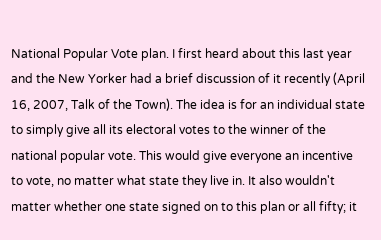National Popular Vote plan. I first heard about this last year and the New Yorker had a brief discussion of it recently (April 16, 2007, Talk of the Town). The idea is for an individual state to simply give all its electoral votes to the winner of the national popular vote. This would give everyone an incentive to vote, no matter what state they live in. It also wouldn't matter whether one state signed on to this plan or all fifty; it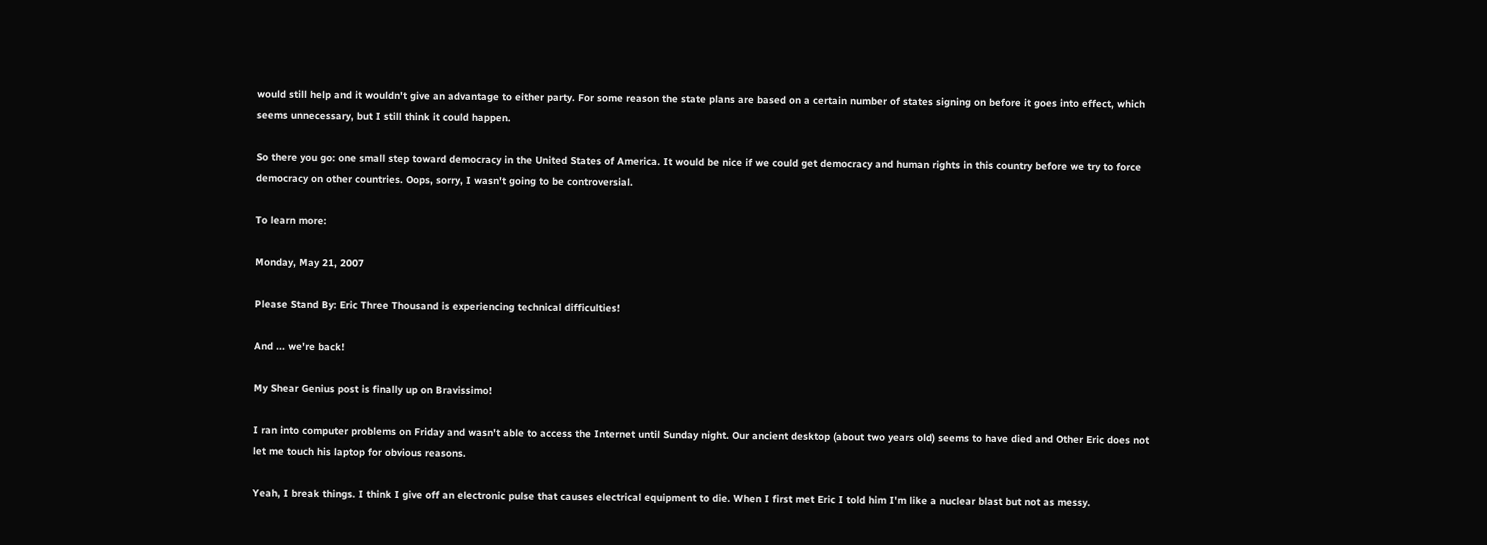would still help and it wouldn't give an advantage to either party. For some reason the state plans are based on a certain number of states signing on before it goes into effect, which seems unnecessary, but I still think it could happen.

So there you go: one small step toward democracy in the United States of America. It would be nice if we could get democracy and human rights in this country before we try to force democracy on other countries. Oops, sorry, I wasn't going to be controversial.

To learn more:

Monday, May 21, 2007

Please Stand By: Eric Three Thousand is experiencing technical difficulties!

And ... we're back!

My Shear Genius post is finally up on Bravissimo!

I ran into computer problems on Friday and wasn't able to access the Internet until Sunday night. Our ancient desktop (about two years old) seems to have died and Other Eric does not let me touch his laptop for obvious reasons.

Yeah, I break things. I think I give off an electronic pulse that causes electrical equipment to die. When I first met Eric I told him I'm like a nuclear blast but not as messy.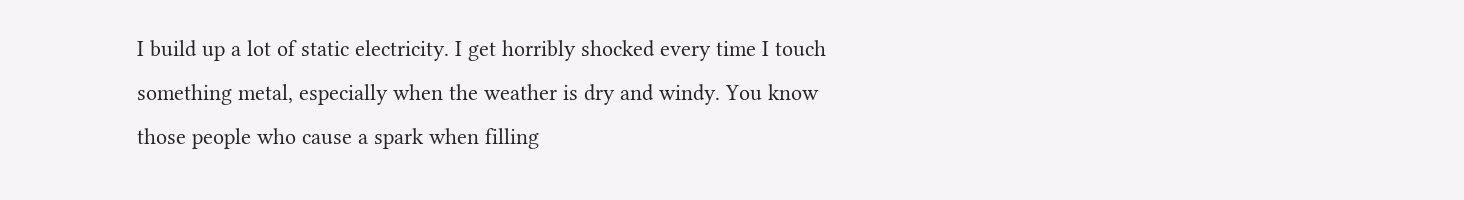I build up a lot of static electricity. I get horribly shocked every time I touch something metal, especially when the weather is dry and windy. You know those people who cause a spark when filling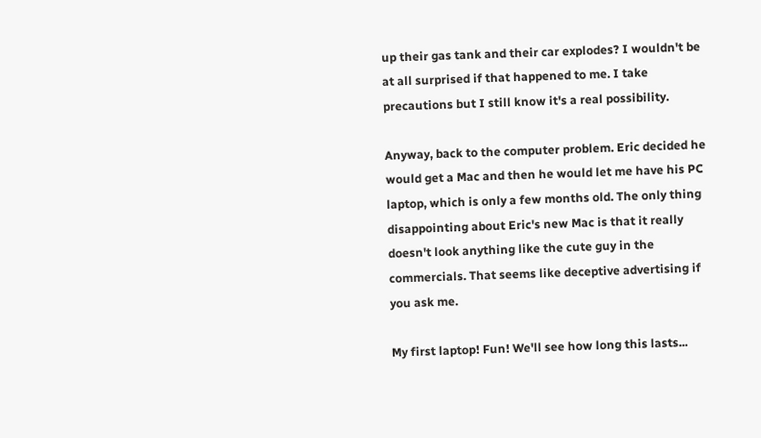up their gas tank and their car explodes? I wouldn't be at all surprised if that happened to me. I take precautions but I still know it's a real possibility.

Anyway, back to the computer problem. Eric decided he would get a Mac and then he would let me have his PC laptop, which is only a few months old. The only thing disappointing about Eric's new Mac is that it really doesn't look anything like the cute guy in the commercials. That seems like deceptive advertising if you ask me.

My first laptop! Fun! We'll see how long this lasts...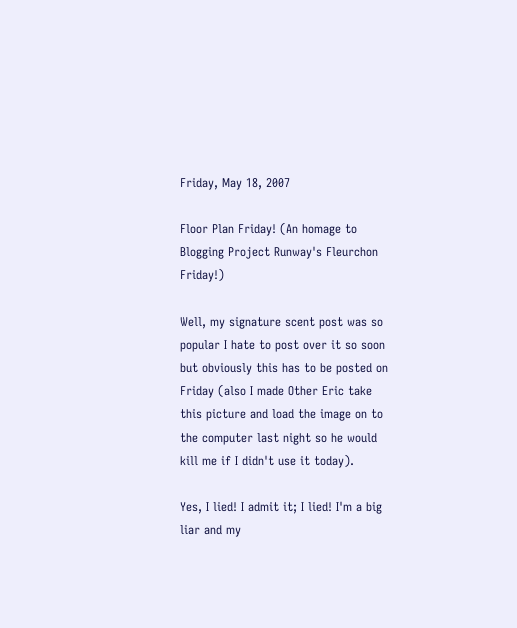Friday, May 18, 2007

Floor Plan Friday! (An homage to Blogging Project Runway's Fleurchon Friday!)

Well, my signature scent post was so popular I hate to post over it so soon but obviously this has to be posted on Friday (also I made Other Eric take this picture and load the image on to the computer last night so he would kill me if I didn't use it today).

Yes, I lied! I admit it; I lied! I'm a big liar and my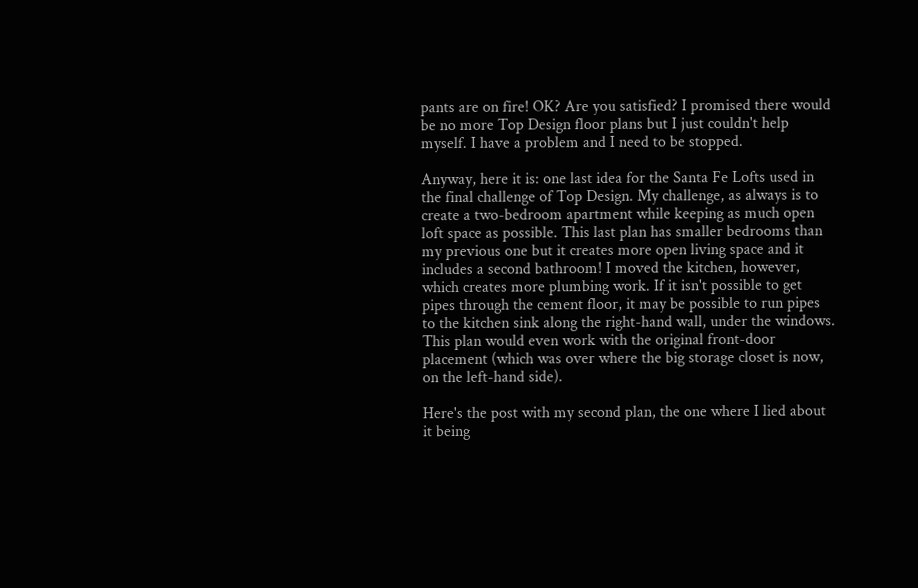pants are on fire! OK? Are you satisfied? I promised there would be no more Top Design floor plans but I just couldn't help myself. I have a problem and I need to be stopped.

Anyway, here it is: one last idea for the Santa Fe Lofts used in the final challenge of Top Design. My challenge, as always is to create a two-bedroom apartment while keeping as much open loft space as possible. This last plan has smaller bedrooms than my previous one but it creates more open living space and it includes a second bathroom! I moved the kitchen, however, which creates more plumbing work. If it isn't possible to get pipes through the cement floor, it may be possible to run pipes to the kitchen sink along the right-hand wall, under the windows. This plan would even work with the original front-door placement (which was over where the big storage closet is now, on the left-hand side).

Here's the post with my second plan, the one where I lied about it being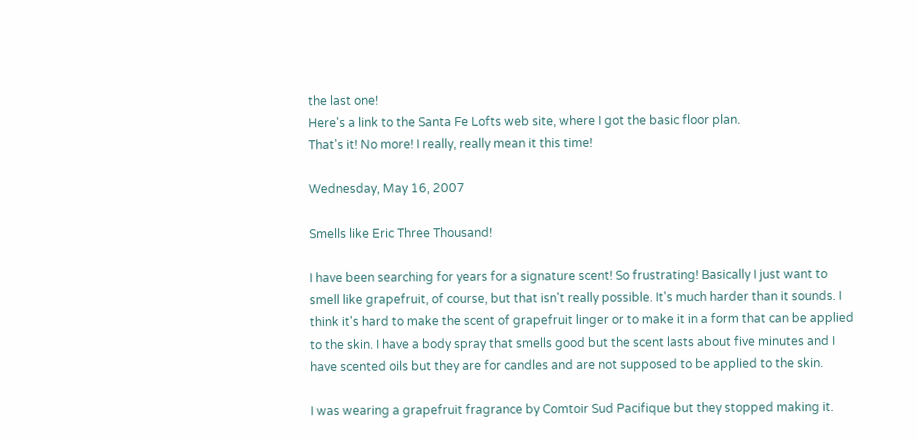the last one!
Here's a link to the Santa Fe Lofts web site, where I got the basic floor plan.
That's it! No more! I really, really mean it this time!

Wednesday, May 16, 2007

Smells like Eric Three Thousand!

I have been searching for years for a signature scent! So frustrating! Basically I just want to smell like grapefruit, of course, but that isn't really possible. It's much harder than it sounds. I think it's hard to make the scent of grapefruit linger or to make it in a form that can be applied to the skin. I have a body spray that smells good but the scent lasts about five minutes and I have scented oils but they are for candles and are not supposed to be applied to the skin.

I was wearing a grapefruit fragrance by Comtoir Sud Pacifique but they stopped making it.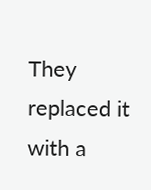They replaced it with a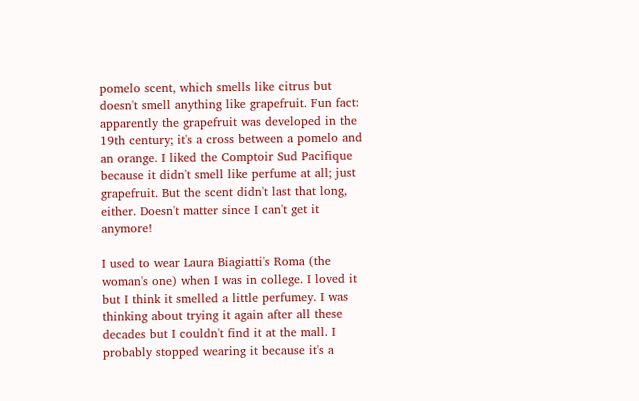pomelo scent, which smells like citrus but doesn't smell anything like grapefruit. Fun fact: apparently the grapefruit was developed in the 19th century; it's a cross between a pomelo and an orange. I liked the Comptoir Sud Pacifique because it didn't smell like perfume at all; just grapefruit. But the scent didn't last that long, either. Doesn't matter since I can't get it anymore!

I used to wear Laura Biagiatti's Roma (the woman's one) when I was in college. I loved it but I think it smelled a little perfumey. I was thinking about trying it again after all these decades but I couldn't find it at the mall. I probably stopped wearing it because it's a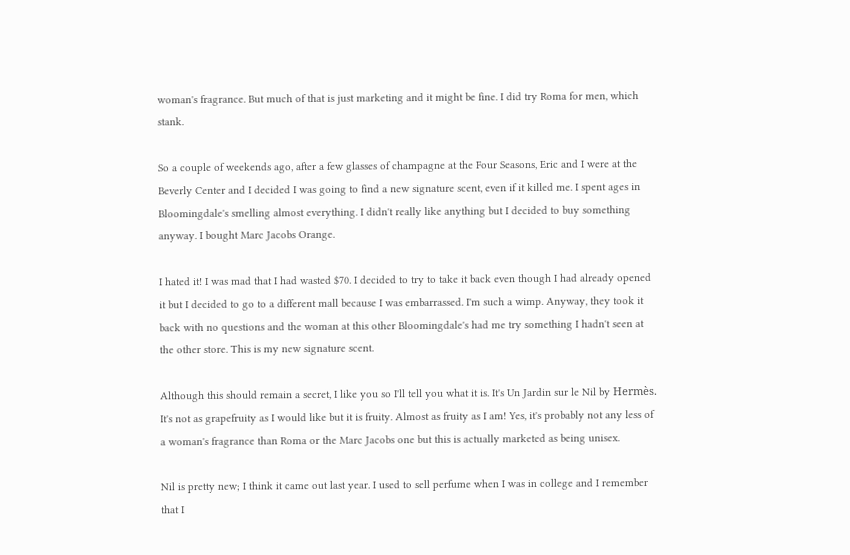woman's fragrance. But much of that is just marketing and it might be fine. I did try Roma for men, which stank.

So a couple of weekends ago, after a few glasses of champagne at the Four Seasons, Eric and I were at the Beverly Center and I decided I was going to find a new signature scent, even if it killed me. I spent ages in Bloomingdale's smelling almost everything. I didn't really like anything but I decided to buy something anyway. I bought Marc Jacobs Orange.

I hated it! I was mad that I had wasted $70. I decided to try to take it back even though I had already opened it but I decided to go to a different mall because I was embarrassed. I'm such a wimp. Anyway, they took it back with no questions and the woman at this other Bloomingdale's had me try something I hadn't seen at the other store. This is my new signature scent.

Although this should remain a secret, I like you so I'll tell you what it is. It's Un Jardin sur le Nil by Hermès. It's not as grapefruity as I would like but it is fruity. Almost as fruity as I am! Yes, it's probably not any less of a woman's fragrance than Roma or the Marc Jacobs one but this is actually marketed as being unisex.

Nil is pretty new; I think it came out last year. I used to sell perfume when I was in college and I remember that I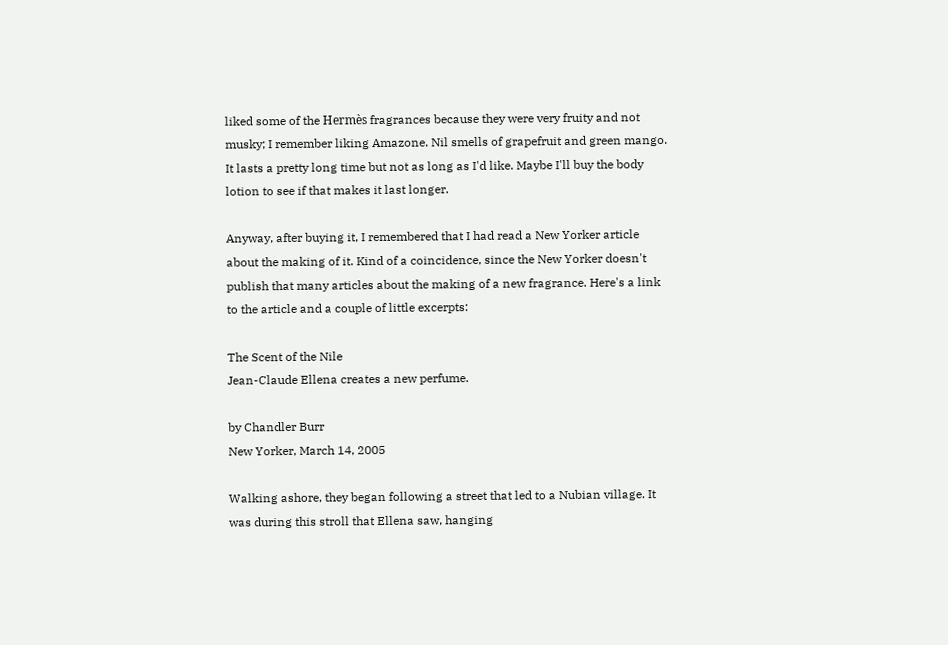liked some of the Hermès fragrances because they were very fruity and not musky; I remember liking Amazone. Nil smells of grapefruit and green mango. It lasts a pretty long time but not as long as I'd like. Maybe I'll buy the body lotion to see if that makes it last longer.

Anyway, after buying it, I remembered that I had read a New Yorker article about the making of it. Kind of a coincidence, since the New Yorker doesn't publish that many articles about the making of a new fragrance. Here's a link to the article and a couple of little excerpts:

The Scent of the Nile
Jean-Claude Ellena creates a new perfume.

by Chandler Burr
New Yorker, March 14, 2005

Walking ashore, they began following a street that led to a Nubian village. It was during this stroll that Ellena saw, hanging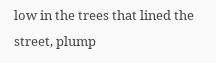low in the trees that lined the street, plump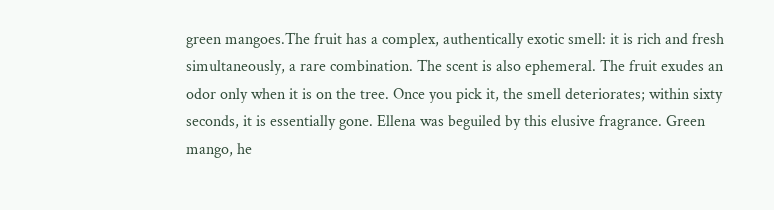green mangoes.The fruit has a complex, authentically exotic smell: it is rich and fresh simultaneously, a rare combination. The scent is also ephemeral. The fruit exudes an odor only when it is on the tree. Once you pick it, the smell deteriorates; within sixty seconds, it is essentially gone. Ellena was beguiled by this elusive fragrance. Green mango, he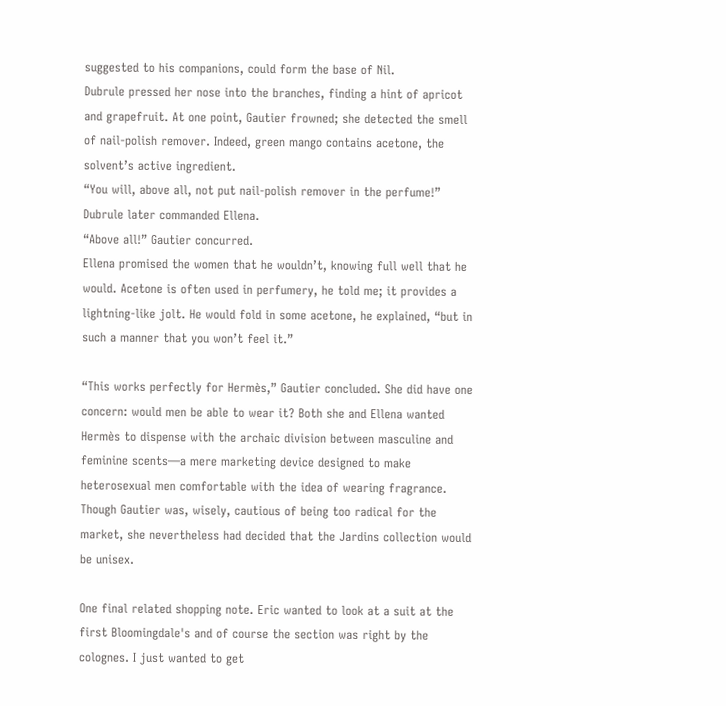suggested to his companions, could form the base of Nil.
Dubrule pressed her nose into the branches, finding a hint of apricot and grapefruit. At one point, Gautier frowned; she detected the smell of nail-polish remover. Indeed, green mango contains acetone, the solvent’s active ingredient.
“You will, above all, not put nail-polish remover in the perfume!” Dubrule later commanded Ellena.
“Above all!” Gautier concurred.
Ellena promised the women that he wouldn’t, knowing full well that he would. Acetone is often used in perfumery, he told me; it provides a lightning-like jolt. He would fold in some acetone, he explained, “but in such a manner that you won’t feel it.”

“This works perfectly for Hermès,” Gautier concluded. She did have one concern: would men be able to wear it? Both she and Ellena wanted Hermès to dispense with the archaic division between masculine and feminine scents—a mere marketing device designed to make heterosexual men comfortable with the idea of wearing fragrance. Though Gautier was, wisely, cautious of being too radical for the market, she nevertheless had decided that the Jardins collection would be unisex.

One final related shopping note. Eric wanted to look at a suit at the first Bloomingdale's and of course the section was right by the colognes. I just wanted to get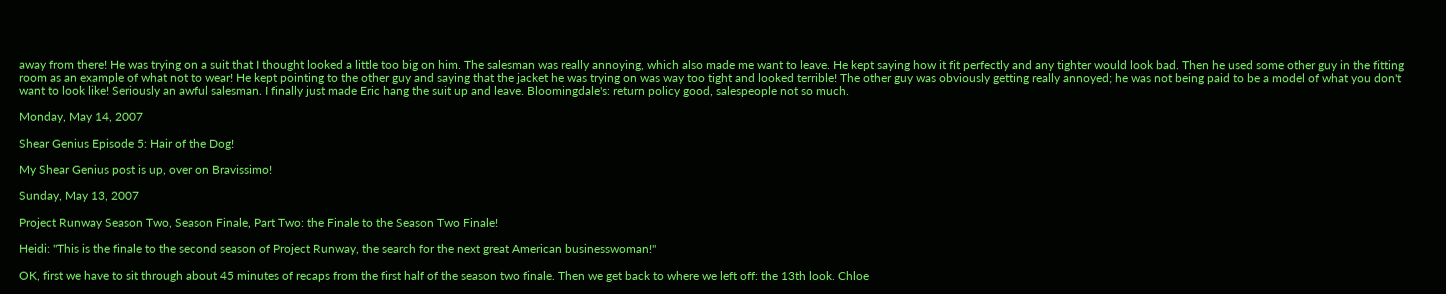away from there! He was trying on a suit that I thought looked a little too big on him. The salesman was really annoying, which also made me want to leave. He kept saying how it fit perfectly and any tighter would look bad. Then he used some other guy in the fitting room as an example of what not to wear! He kept pointing to the other guy and saying that the jacket he was trying on was way too tight and looked terrible! The other guy was obviously getting really annoyed; he was not being paid to be a model of what you don't want to look like! Seriously an awful salesman. I finally just made Eric hang the suit up and leave. Bloomingdale's: return policy good, salespeople not so much.

Monday, May 14, 2007

Shear Genius Episode 5: Hair of the Dog!

My Shear Genius post is up, over on Bravissimo!

Sunday, May 13, 2007

Project Runway Season Two, Season Finale, Part Two: the Finale to the Season Two Finale!

Heidi: "This is the finale to the second season of Project Runway, the search for the next great American businesswoman!"

OK, first we have to sit through about 45 minutes of recaps from the first half of the season two finale. Then we get back to where we left off: the 13th look. Chloe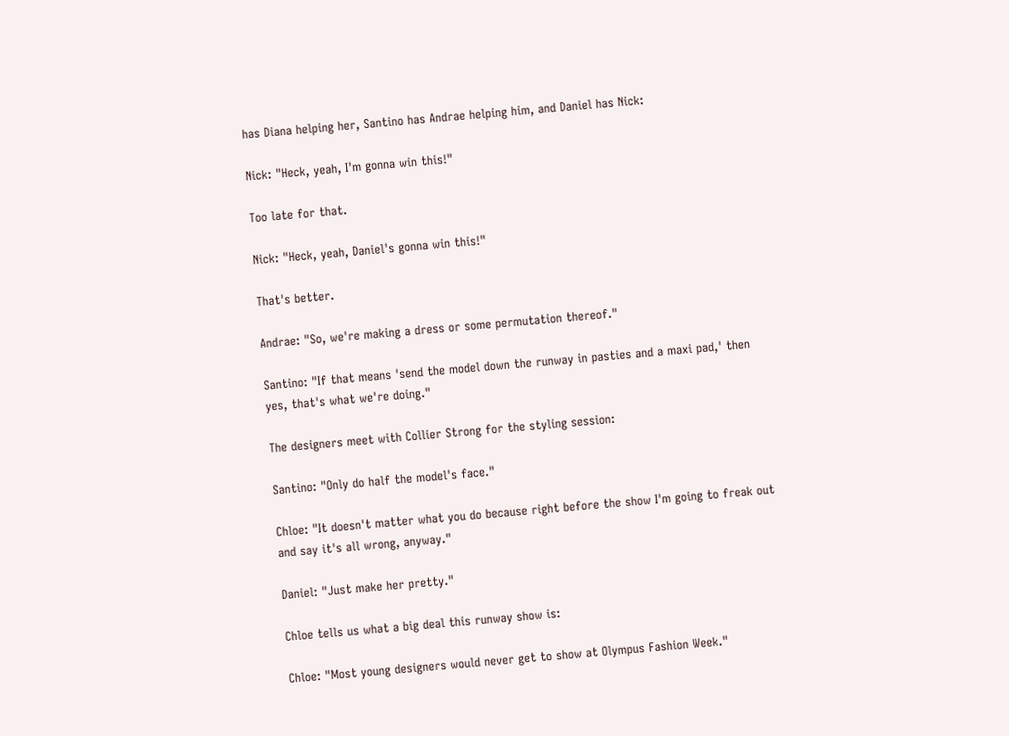has Diana helping her, Santino has Andrae helping him, and Daniel has Nick:

Nick: "Heck, yeah, I'm gonna win this!"

Too late for that.

Nick: "Heck, yeah, Daniel's gonna win this!"

That's better.

Andrae: "So, we're making a dress or some permutation thereof."

Santino: "If that means 'send the model down the runway in pasties and a maxi pad,' then yes, that's what we're doing."

The designers meet with Collier Strong for the styling session:

Santino: "Only do half the model's face."

Chloe: "It doesn't matter what you do because right before the show I'm going to freak out and say it's all wrong, anyway."

Daniel: "Just make her pretty."

Chloe tells us what a big deal this runway show is:

Chloe: "Most young designers would never get to show at Olympus Fashion Week."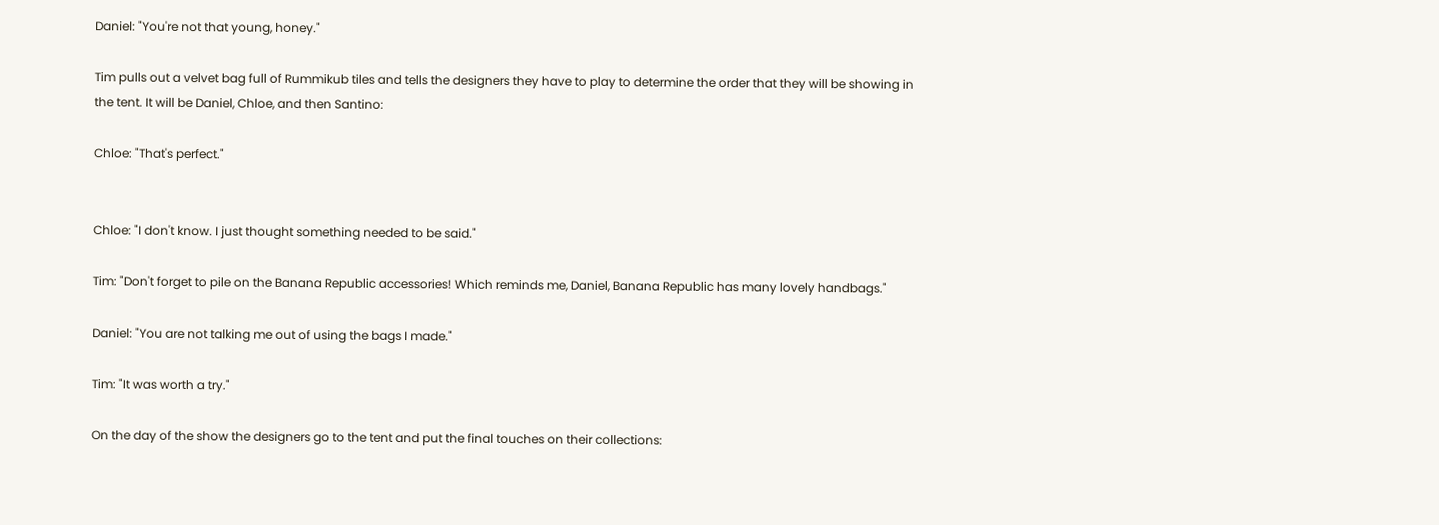Daniel: "You're not that young, honey."

Tim pulls out a velvet bag full of Rummikub tiles and tells the designers they have to play to determine the order that they will be showing in the tent. It will be Daniel, Chloe, and then Santino:

Chloe: "That's perfect."


Chloe: "I don't know. I just thought something needed to be said."

Tim: "Don't forget to pile on the Banana Republic accessories! Which reminds me, Daniel, Banana Republic has many lovely handbags."

Daniel: "You are not talking me out of using the bags I made."

Tim: "It was worth a try."

On the day of the show the designers go to the tent and put the final touches on their collections: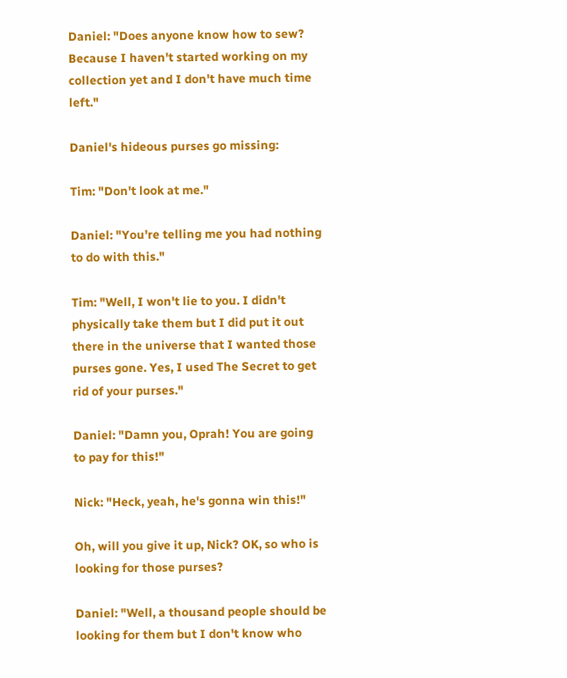Daniel: "Does anyone know how to sew? Because I haven't started working on my collection yet and I don't have much time left."

Daniel's hideous purses go missing:

Tim: "Don't look at me."

Daniel: "You're telling me you had nothing to do with this."

Tim: "Well, I won't lie to you. I didn't physically take them but I did put it out there in the universe that I wanted those purses gone. Yes, I used The Secret to get rid of your purses."

Daniel: "Damn you, Oprah! You are going to pay for this!"

Nick: "Heck, yeah, he's gonna win this!"

Oh, will you give it up, Nick? OK, so who is looking for those purses?

Daniel: "Well, a thousand people should be looking for them but I don't know who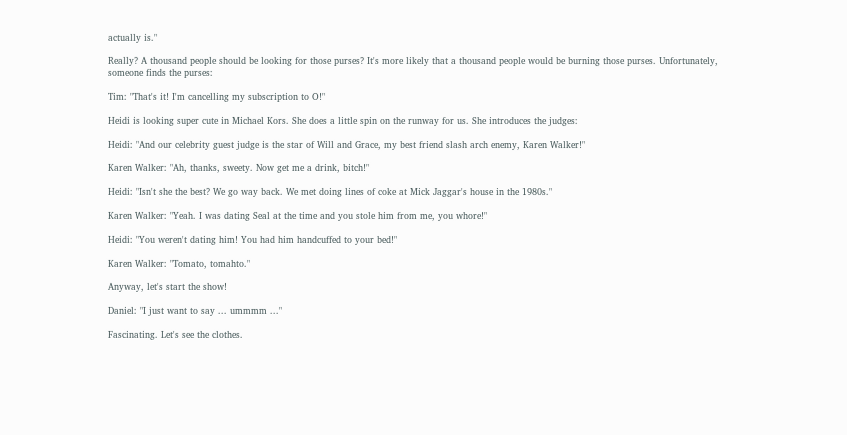actually is."

Really? A thousand people should be looking for those purses? It's more likely that a thousand people would be burning those purses. Unfortunately, someone finds the purses:

Tim: "That's it! I'm cancelling my subscription to O!"

Heidi is looking super cute in Michael Kors. She does a little spin on the runway for us. She introduces the judges:

Heidi: "And our celebrity guest judge is the star of Will and Grace, my best friend slash arch enemy, Karen Walker!"

Karen Walker: "Ah, thanks, sweety. Now get me a drink, bitch!"

Heidi: "Isn't she the best? We go way back. We met doing lines of coke at Mick Jaggar's house in the 1980s."

Karen Walker: "Yeah. I was dating Seal at the time and you stole him from me, you whore!"

Heidi: "You weren't dating him! You had him handcuffed to your bed!"

Karen Walker: "Tomato, tomahto."

Anyway, let's start the show!

Daniel: "I just want to say ... ummmm ..."

Fascinating. Let's see the clothes.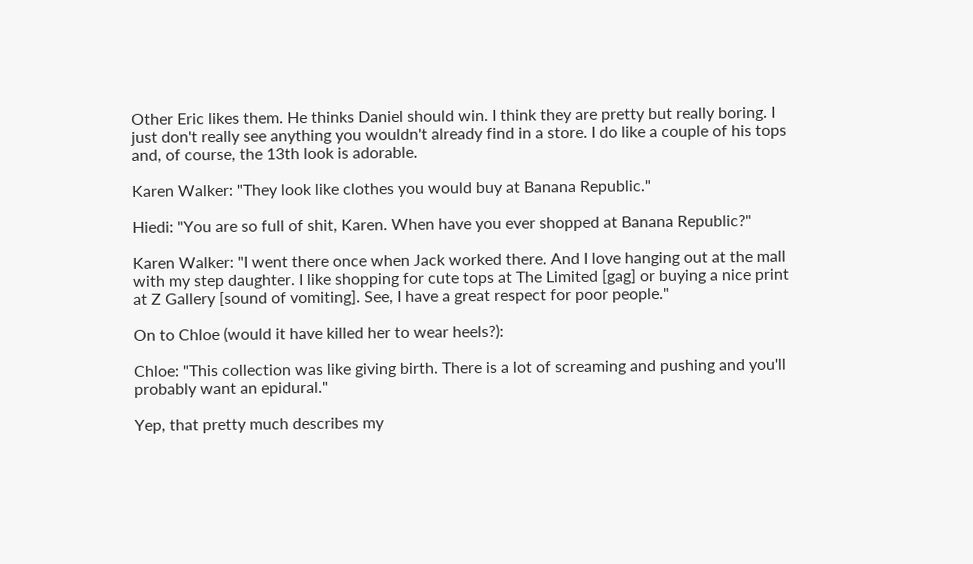Other Eric likes them. He thinks Daniel should win. I think they are pretty but really boring. I just don't really see anything you wouldn't already find in a store. I do like a couple of his tops and, of course, the 13th look is adorable.

Karen Walker: "They look like clothes you would buy at Banana Republic."

Hiedi: "You are so full of shit, Karen. When have you ever shopped at Banana Republic?"

Karen Walker: "I went there once when Jack worked there. And I love hanging out at the mall with my step daughter. I like shopping for cute tops at The Limited [gag] or buying a nice print at Z Gallery [sound of vomiting]. See, I have a great respect for poor people."

On to Chloe (would it have killed her to wear heels?):

Chloe: "This collection was like giving birth. There is a lot of screaming and pushing and you'll probably want an epidural."

Yep, that pretty much describes my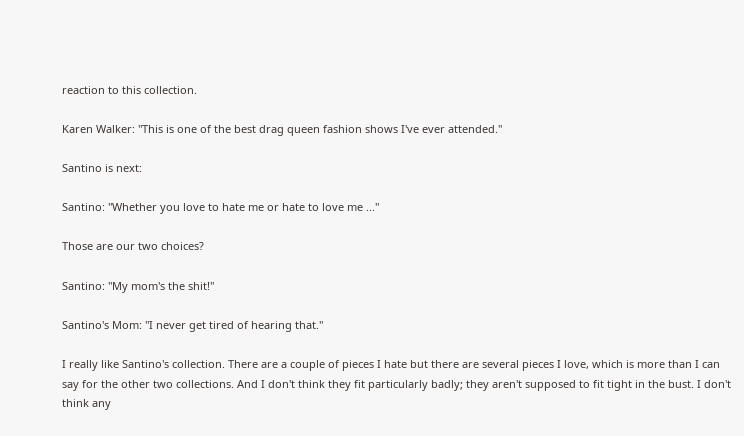reaction to this collection.

Karen Walker: "This is one of the best drag queen fashion shows I've ever attended."

Santino is next:

Santino: "Whether you love to hate me or hate to love me ..."

Those are our two choices?

Santino: "My mom's the shit!"

Santino's Mom: "I never get tired of hearing that."

I really like Santino's collection. There are a couple of pieces I hate but there are several pieces I love, which is more than I can say for the other two collections. And I don't think they fit particularly badly; they aren't supposed to fit tight in the bust. I don't think any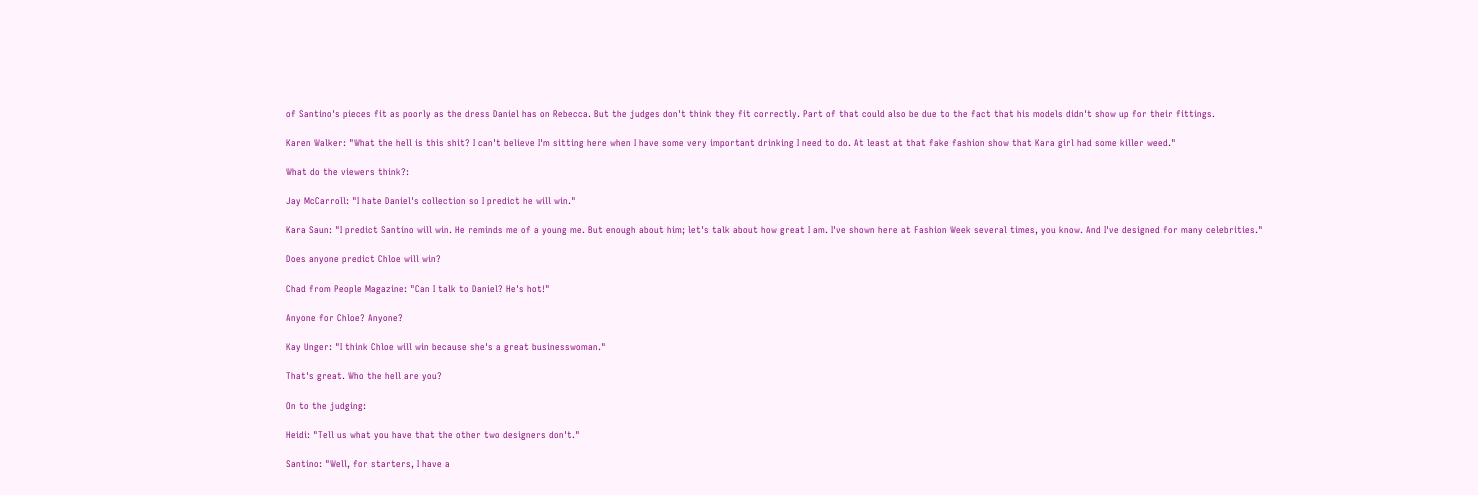of Santino's pieces fit as poorly as the dress Daniel has on Rebecca. But the judges don't think they fit correctly. Part of that could also be due to the fact that his models didn't show up for their fittings.

Karen Walker: "What the hell is this shit? I can't believe I'm sitting here when I have some very important drinking I need to do. At least at that fake fashion show that Kara girl had some killer weed."

What do the viewers think?:

Jay McCarroll: "I hate Daniel's collection so I predict he will win."

Kara Saun: "I predict Santino will win. He reminds me of a young me. But enough about him; let's talk about how great I am. I've shown here at Fashion Week several times, you know. And I've designed for many celebrities."

Does anyone predict Chloe will win?

Chad from People Magazine: "Can I talk to Daniel? He's hot!"

Anyone for Chloe? Anyone?

Kay Unger: "I think Chloe will win because she's a great businesswoman."

That's great. Who the hell are you?

On to the judging:

Heidi: "Tell us what you have that the other two designers don't."

Santino: "Well, for starters, I have a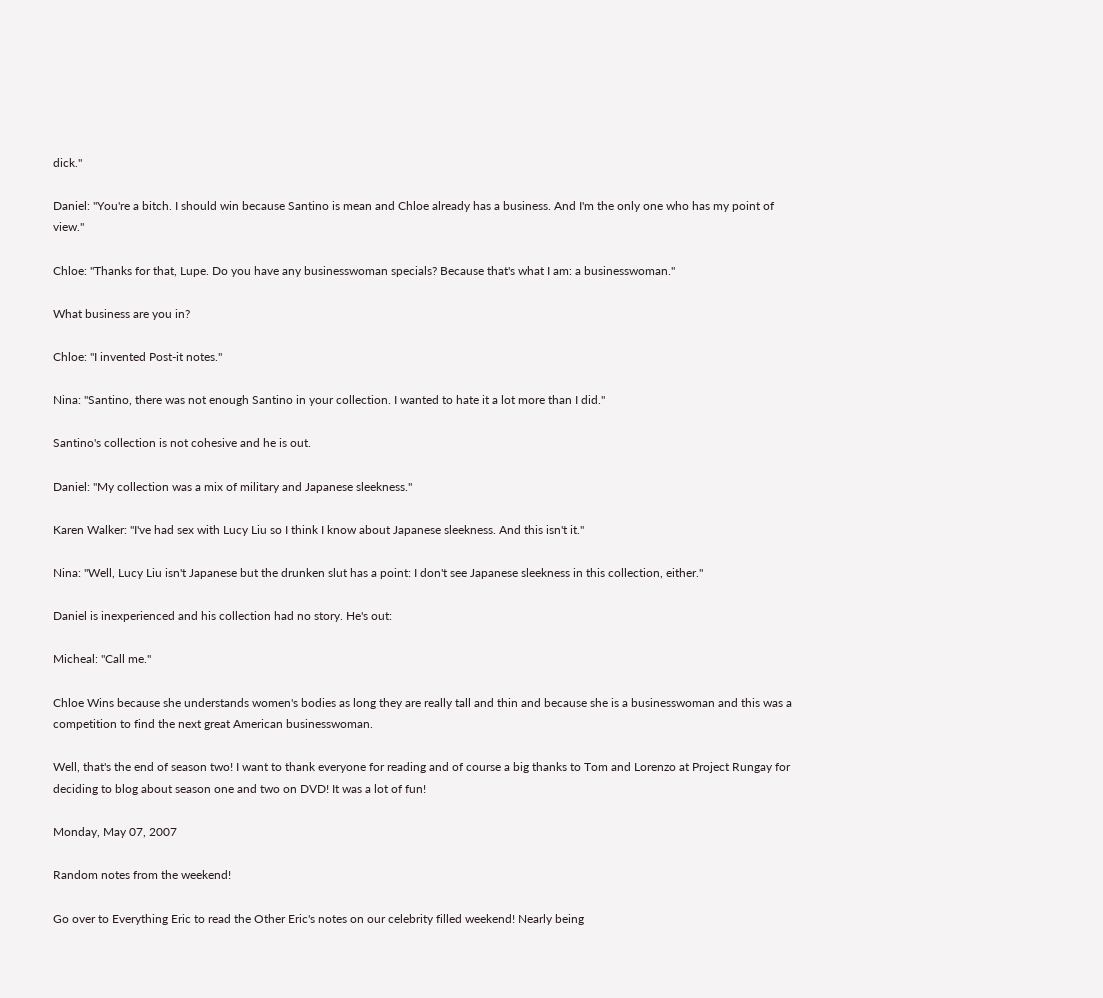dick."

Daniel: "You're a bitch. I should win because Santino is mean and Chloe already has a business. And I'm the only one who has my point of view."

Chloe: "Thanks for that, Lupe. Do you have any businesswoman specials? Because that's what I am: a businesswoman."

What business are you in?

Chloe: "I invented Post-it notes."

Nina: "Santino, there was not enough Santino in your collection. I wanted to hate it a lot more than I did."

Santino's collection is not cohesive and he is out.

Daniel: "My collection was a mix of military and Japanese sleekness."

Karen Walker: "I've had sex with Lucy Liu so I think I know about Japanese sleekness. And this isn't it."

Nina: "Well, Lucy Liu isn't Japanese but the drunken slut has a point: I don't see Japanese sleekness in this collection, either."

Daniel is inexperienced and his collection had no story. He's out:

Micheal: "Call me."

Chloe Wins because she understands women's bodies as long they are really tall and thin and because she is a businesswoman and this was a competition to find the next great American businesswoman.

Well, that's the end of season two! I want to thank everyone for reading and of course a big thanks to Tom and Lorenzo at Project Rungay for deciding to blog about season one and two on DVD! It was a lot of fun!

Monday, May 07, 2007

Random notes from the weekend!

Go over to Everything Eric to read the Other Eric's notes on our celebrity filled weekend! Nearly being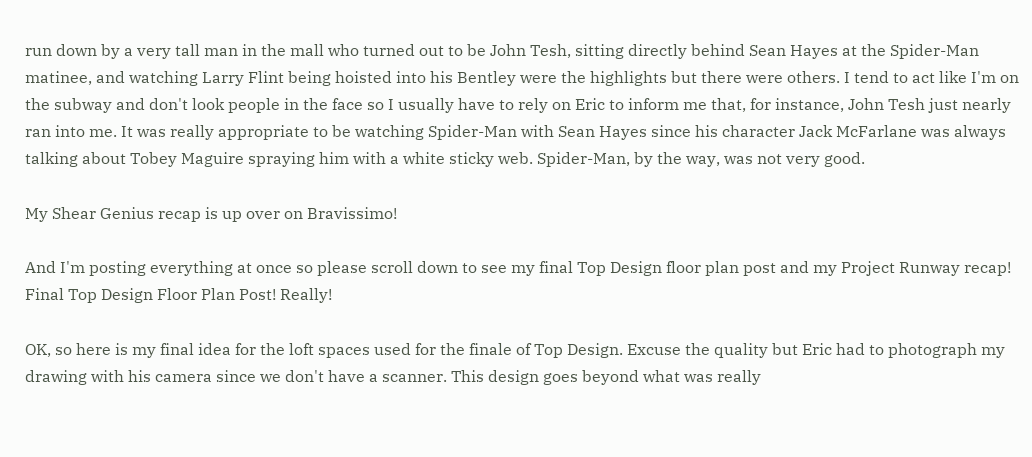run down by a very tall man in the mall who turned out to be John Tesh, sitting directly behind Sean Hayes at the Spider-Man matinee, and watching Larry Flint being hoisted into his Bentley were the highlights but there were others. I tend to act like I'm on the subway and don't look people in the face so I usually have to rely on Eric to inform me that, for instance, John Tesh just nearly ran into me. It was really appropriate to be watching Spider-Man with Sean Hayes since his character Jack McFarlane was always talking about Tobey Maguire spraying him with a white sticky web. Spider-Man, by the way, was not very good.

My Shear Genius recap is up over on Bravissimo!

And I'm posting everything at once so please scroll down to see my final Top Design floor plan post and my Project Runway recap!
Final Top Design Floor Plan Post! Really!

OK, so here is my final idea for the loft spaces used for the finale of Top Design. Excuse the quality but Eric had to photograph my drawing with his camera since we don't have a scanner. This design goes beyond what was really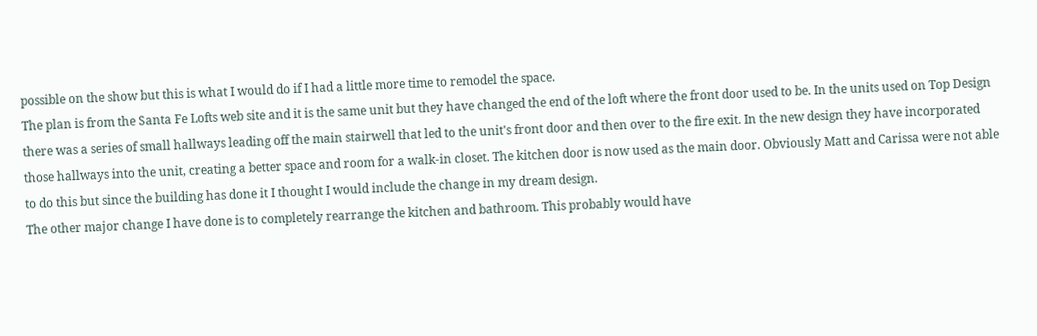possible on the show but this is what I would do if I had a little more time to remodel the space.
The plan is from the Santa Fe Lofts web site and it is the same unit but they have changed the end of the loft where the front door used to be. In the units used on Top Design there was a series of small hallways leading off the main stairwell that led to the unit's front door and then over to the fire exit. In the new design they have incorporated those hallways into the unit, creating a better space and room for a walk-in closet. The kitchen door is now used as the main door. Obviously Matt and Carissa were not able to do this but since the building has done it I thought I would include the change in my dream design.
The other major change I have done is to completely rearrange the kitchen and bathroom. This probably would have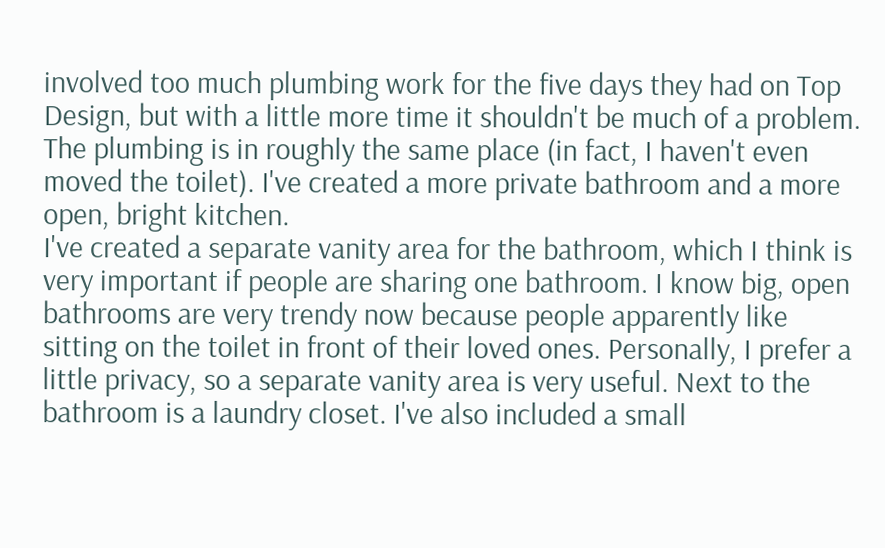involved too much plumbing work for the five days they had on Top Design, but with a little more time it shouldn't be much of a problem. The plumbing is in roughly the same place (in fact, I haven't even moved the toilet). I've created a more private bathroom and a more open, bright kitchen.
I've created a separate vanity area for the bathroom, which I think is very important if people are sharing one bathroom. I know big, open bathrooms are very trendy now because people apparently like sitting on the toilet in front of their loved ones. Personally, I prefer a little privacy, so a separate vanity area is very useful. Next to the bathroom is a laundry closet. I've also included a small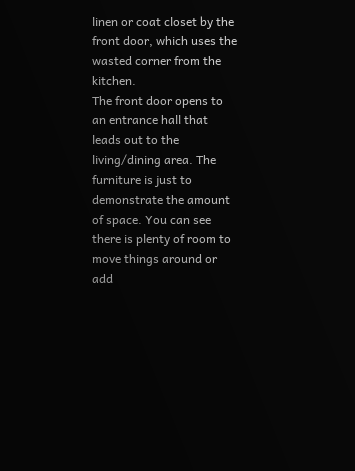linen or coat closet by the front door, which uses the wasted corner from the kitchen.
The front door opens to an entrance hall that leads out to the living/dining area. The furniture is just to demonstrate the amount of space. You can see there is plenty of room to move things around or add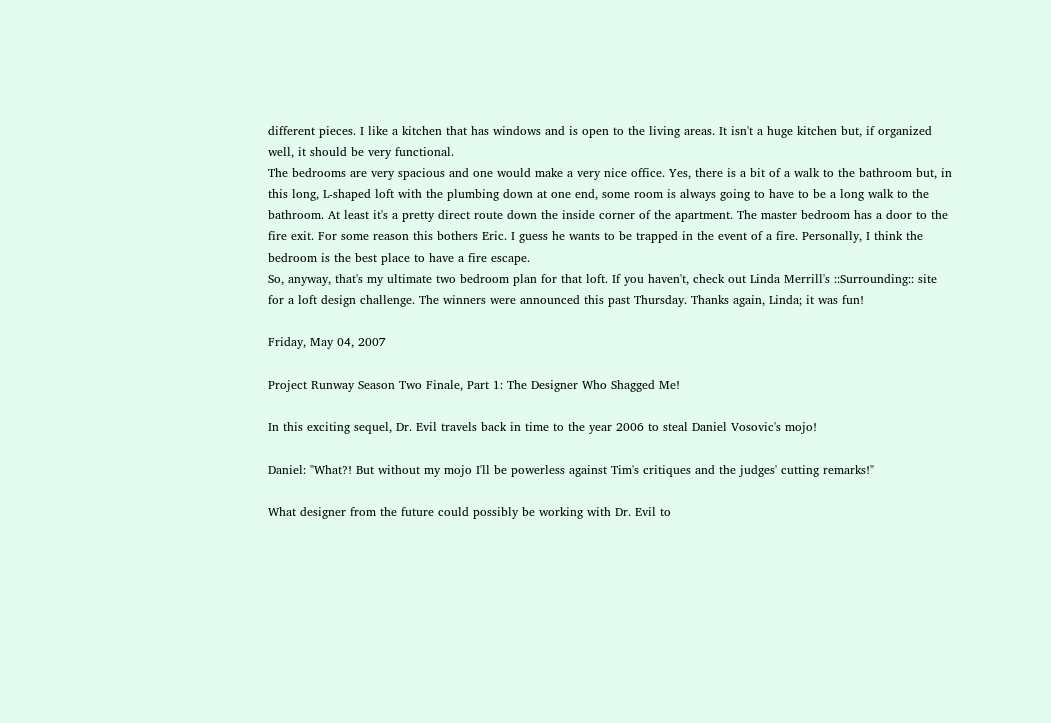different pieces. I like a kitchen that has windows and is open to the living areas. It isn't a huge kitchen but, if organized well, it should be very functional.
The bedrooms are very spacious and one would make a very nice office. Yes, there is a bit of a walk to the bathroom but, in this long, L-shaped loft with the plumbing down at one end, some room is always going to have to be a long walk to the bathroom. At least it's a pretty direct route down the inside corner of the apartment. The master bedroom has a door to the fire exit. For some reason this bothers Eric. I guess he wants to be trapped in the event of a fire. Personally, I think the bedroom is the best place to have a fire escape.
So, anyway, that's my ultimate two bedroom plan for that loft. If you haven't, check out Linda Merrill's ::Surrounding:: site for a loft design challenge. The winners were announced this past Thursday. Thanks again, Linda; it was fun!

Friday, May 04, 2007

Project Runway Season Two Finale, Part 1: The Designer Who Shagged Me!

In this exciting sequel, Dr. Evil travels back in time to the year 2006 to steal Daniel Vosovic's mojo!

Daniel: "What?! But without my mojo I'll be powerless against Tim's critiques and the judges' cutting remarks!"

What designer from the future could possibly be working with Dr. Evil to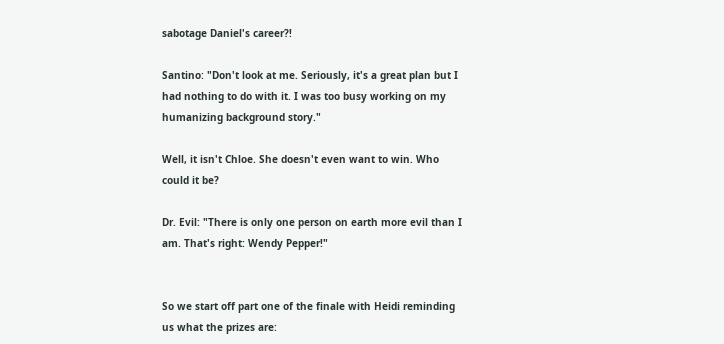sabotage Daniel's career?!

Santino: "Don't look at me. Seriously, it's a great plan but I had nothing to do with it. I was too busy working on my humanizing background story."

Well, it isn't Chloe. She doesn't even want to win. Who could it be?

Dr. Evil: "There is only one person on earth more evil than I am. That's right: Wendy Pepper!"


So we start off part one of the finale with Heidi reminding us what the prizes are: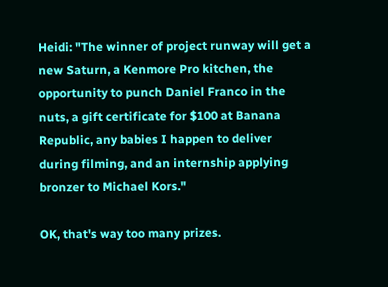Heidi: "The winner of project runway will get a new Saturn, a Kenmore Pro kitchen, the opportunity to punch Daniel Franco in the nuts, a gift certificate for $100 at Banana Republic, any babies I happen to deliver during filming, and an internship applying bronzer to Michael Kors."

OK, that's way too many prizes.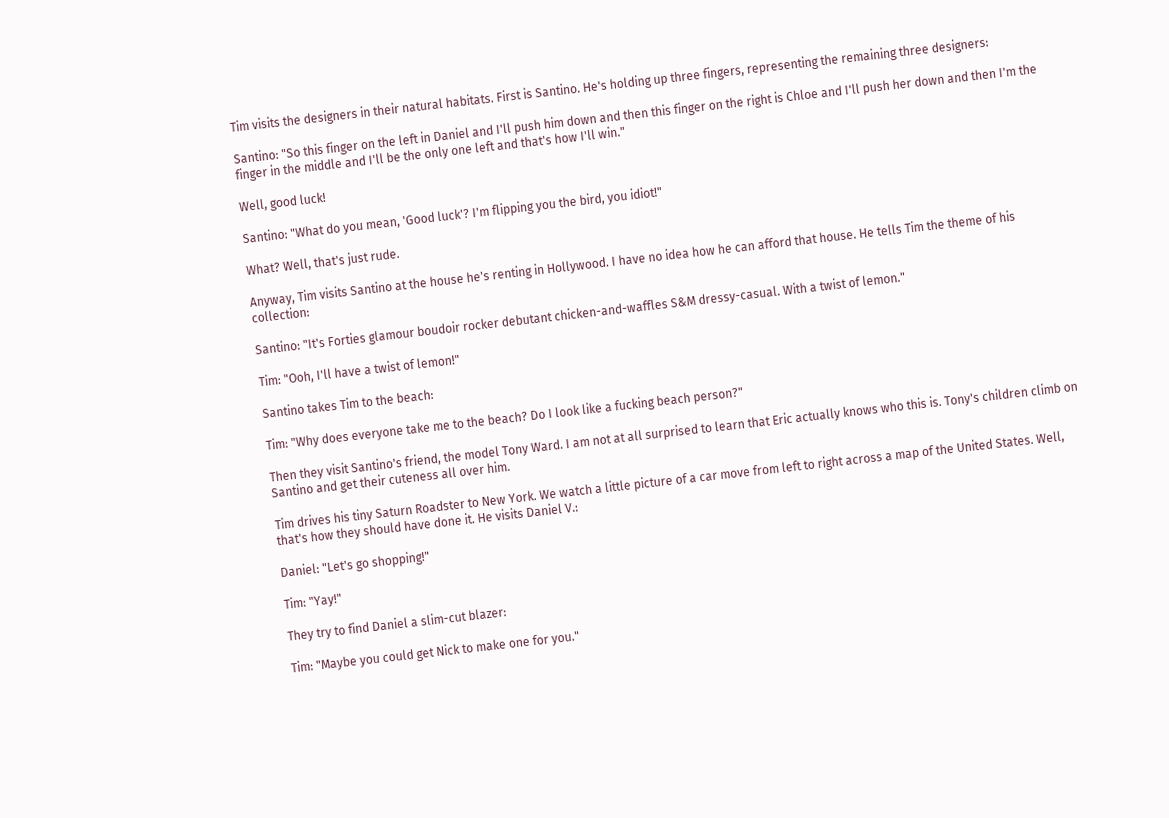Tim visits the designers in their natural habitats. First is Santino. He's holding up three fingers, representing the remaining three designers:

Santino: "So this finger on the left in Daniel and I'll push him down and then this finger on the right is Chloe and I'll push her down and then I'm the finger in the middle and I'll be the only one left and that's how I'll win."

Well, good luck!

Santino: "What do you mean, 'Good luck'? I'm flipping you the bird, you idiot!"

What? Well, that's just rude.

Anyway, Tim visits Santino at the house he's renting in Hollywood. I have no idea how he can afford that house. He tells Tim the theme of his collection:

Santino: "It's Forties glamour boudoir rocker debutant chicken-and-waffles S&M dressy-casual. With a twist of lemon."

Tim: "Ooh, I'll have a twist of lemon!"

Santino takes Tim to the beach:

Tim: "Why does everyone take me to the beach? Do I look like a fucking beach person?"

Then they visit Santino's friend, the model Tony Ward. I am not at all surprised to learn that Eric actually knows who this is. Tony's children climb on Santino and get their cuteness all over him.

Tim drives his tiny Saturn Roadster to New York. We watch a little picture of a car move from left to right across a map of the United States. Well, that's how they should have done it. He visits Daniel V.:

Daniel: "Let's go shopping!"

Tim: "Yay!"

They try to find Daniel a slim-cut blazer:

Tim: "Maybe you could get Nick to make one for you."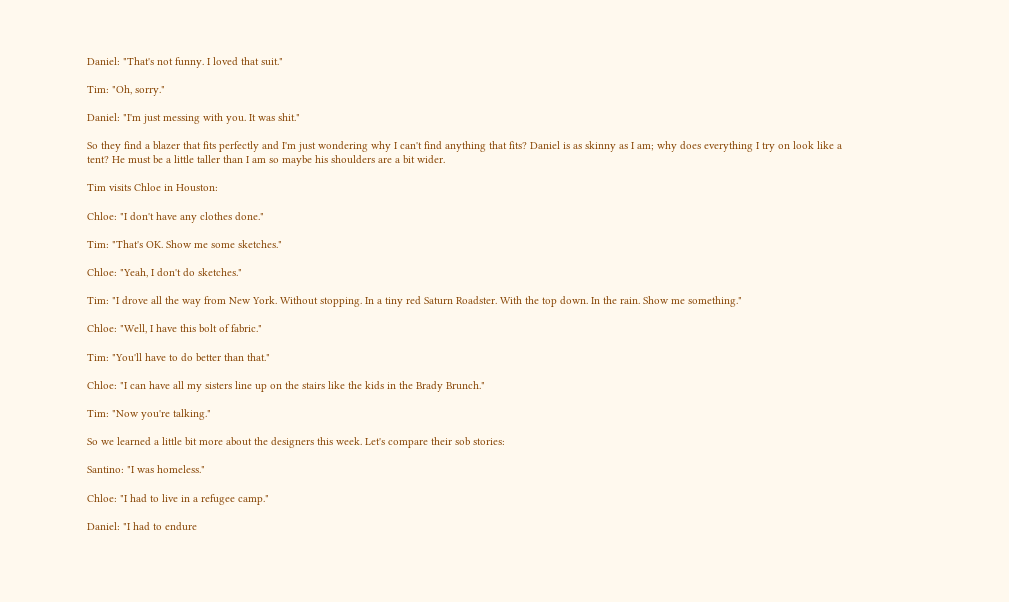Daniel: "That's not funny. I loved that suit."

Tim: "Oh, sorry."

Daniel: "I'm just messing with you. It was shit."

So they find a blazer that fits perfectly and I'm just wondering why I can't find anything that fits? Daniel is as skinny as I am; why does everything I try on look like a tent? He must be a little taller than I am so maybe his shoulders are a bit wider.

Tim visits Chloe in Houston:

Chloe: "I don't have any clothes done."

Tim: "That's OK. Show me some sketches."

Chloe: "Yeah, I don't do sketches."

Tim: "I drove all the way from New York. Without stopping. In a tiny red Saturn Roadster. With the top down. In the rain. Show me something."

Chloe: "Well, I have this bolt of fabric."

Tim: "You'll have to do better than that."

Chloe: "I can have all my sisters line up on the stairs like the kids in the Brady Brunch."

Tim: "Now you're talking."

So we learned a little bit more about the designers this week. Let's compare their sob stories:

Santino: "I was homeless."

Chloe: "I had to live in a refugee camp."

Daniel: "I had to endure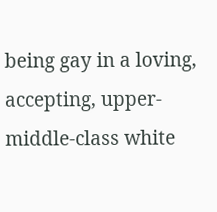being gay in a loving, accepting, upper-middle-class white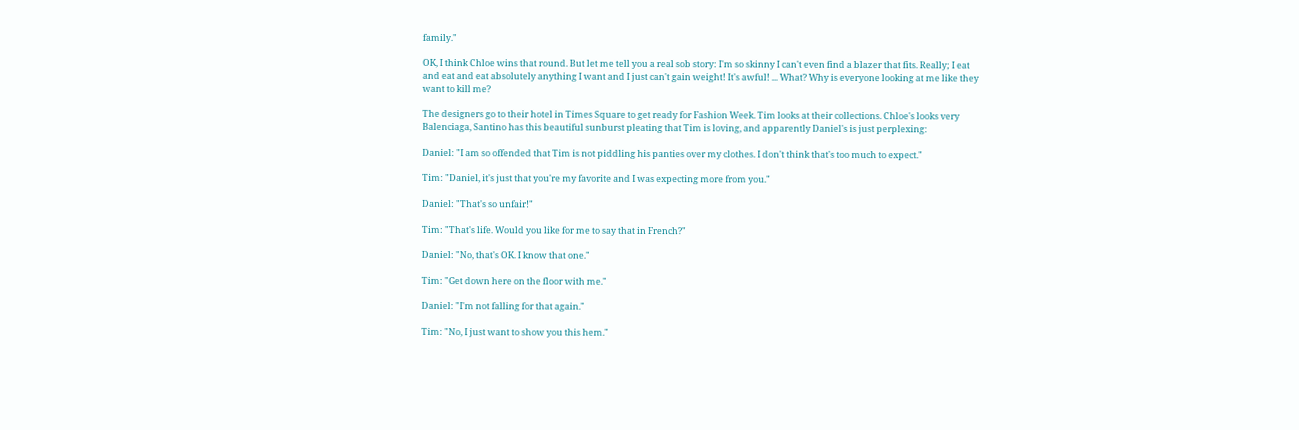family."

OK, I think Chloe wins that round. But let me tell you a real sob story: I'm so skinny I can't even find a blazer that fits. Really; I eat and eat and eat absolutely anything I want and I just can't gain weight! It's awful! ... What? Why is everyone looking at me like they want to kill me?

The designers go to their hotel in Times Square to get ready for Fashion Week. Tim looks at their collections. Chloe's looks very Balenciaga, Santino has this beautiful sunburst pleating that Tim is loving, and apparently Daniel's is just perplexing:

Daniel: "I am so offended that Tim is not piddling his panties over my clothes. I don't think that's too much to expect."

Tim: "Daniel, it's just that you're my favorite and I was expecting more from you."

Daniel: "That's so unfair!"

Tim: "That's life. Would you like for me to say that in French?"

Daniel: "No, that's OK. I know that one."

Tim: "Get down here on the floor with me."

Daniel: "I'm not falling for that again."

Tim: "No, I just want to show you this hem."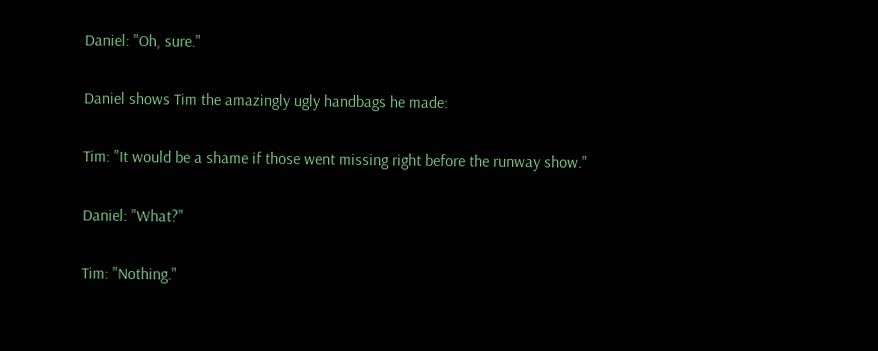Daniel: "Oh, sure."

Daniel shows Tim the amazingly ugly handbags he made:

Tim: "It would be a shame if those went missing right before the runway show."

Daniel: "What?"

Tim: "Nothing."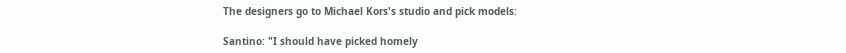The designers go to Michael Kors's studio and pick models:

Santino: "I should have picked homely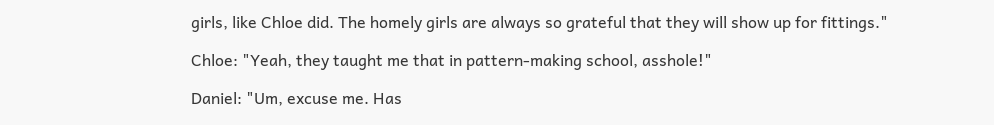girls, like Chloe did. The homely girls are always so grateful that they will show up for fittings."

Chloe: "Yeah, they taught me that in pattern-making school, asshole!"

Daniel: "Um, excuse me. Has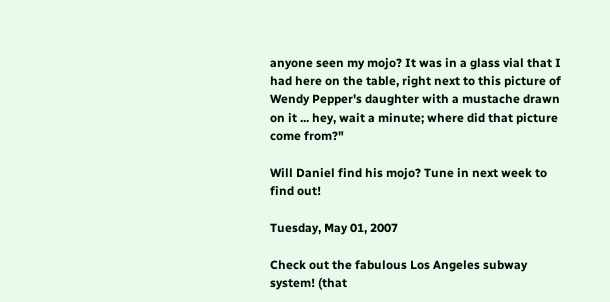anyone seen my mojo? It was in a glass vial that I had here on the table, right next to this picture of Wendy Pepper's daughter with a mustache drawn on it ... hey, wait a minute; where did that picture come from?"

Will Daniel find his mojo? Tune in next week to find out!

Tuesday, May 01, 2007

Check out the fabulous Los Angeles subway system! (that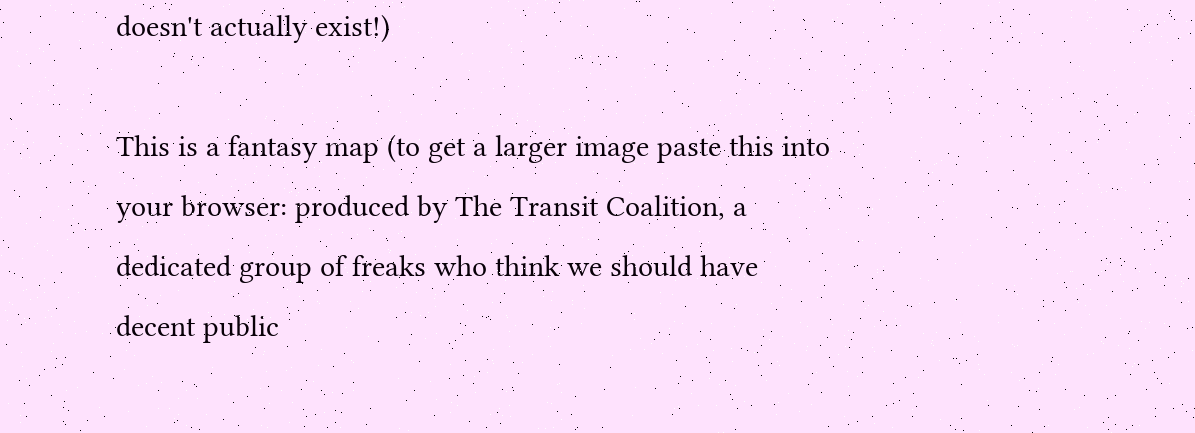doesn't actually exist!)

This is a fantasy map (to get a larger image paste this into your browser: produced by The Transit Coalition, a dedicated group of freaks who think we should have decent public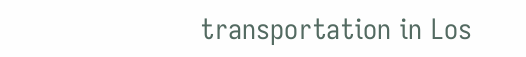transportation in Los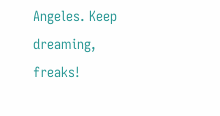Angeles. Keep dreaming, freaks!